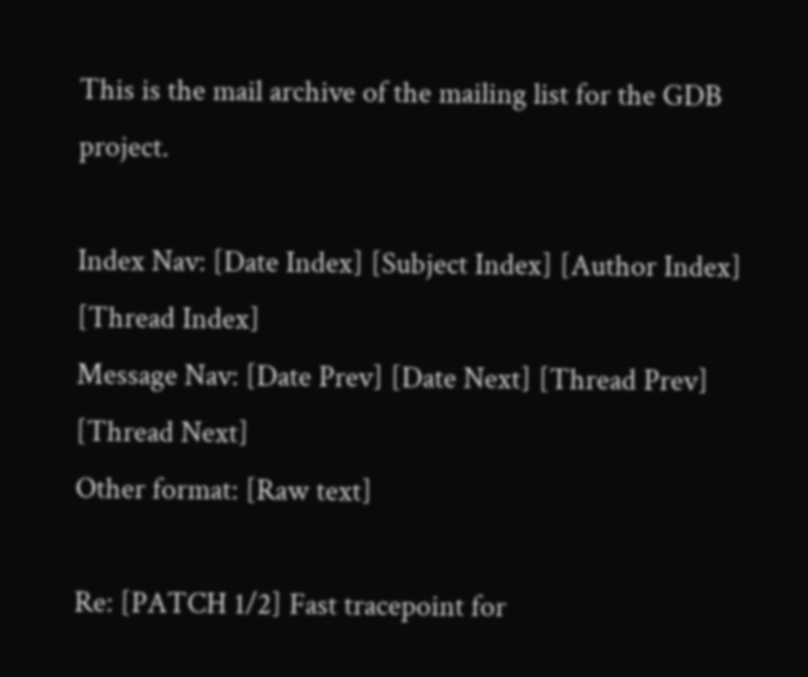This is the mail archive of the mailing list for the GDB project.

Index Nav: [Date Index] [Subject Index] [Author Index] [Thread Index]
Message Nav: [Date Prev] [Date Next] [Thread Prev] [Thread Next]
Other format: [Raw text]

Re: [PATCH 1/2] Fast tracepoint for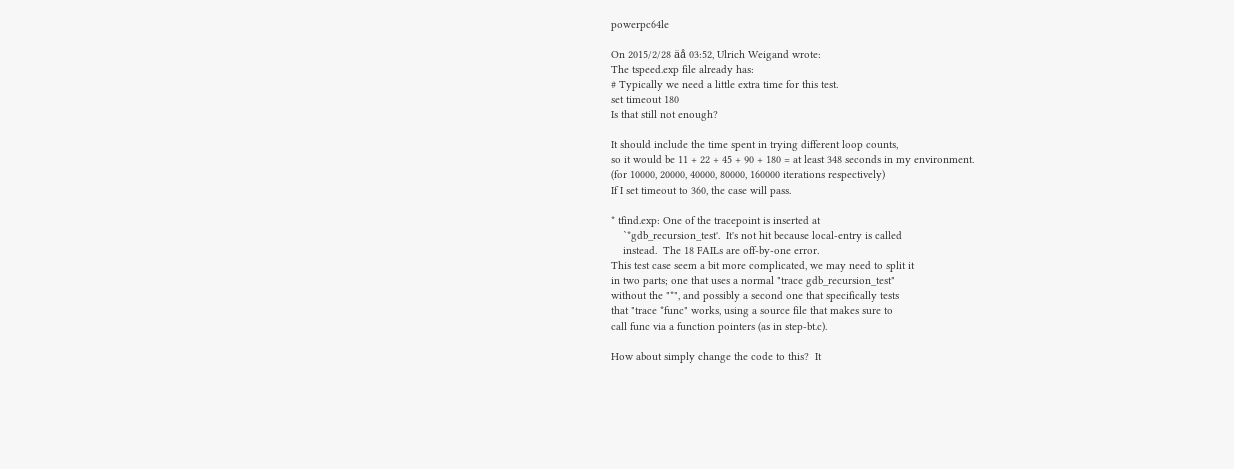powerpc64le

On 2015/2/28 äå 03:52, Ulrich Weigand wrote:
The tspeed.exp file already has:
# Typically we need a little extra time for this test.
set timeout 180
Is that still not enough?

It should include the time spent in trying different loop counts,
so it would be 11 + 22 + 45 + 90 + 180 = at least 348 seconds in my environment.
(for 10000, 20000, 40000, 80000, 160000 iterations respectively)
If I set timeout to 360, the case will pass.

* tfind.exp: One of the tracepoint is inserted at
    `*gdb_recursion_test'.  It's not hit because local-entry is called
    instead.  The 18 FAILs are off-by-one error.
This test case seem a bit more complicated, we may need to split it
in two parts; one that uses a normal "trace gdb_recursion_test"
without the "*", and possibly a second one that specifically tests
that "trace *func" works, using a source file that makes sure to
call func via a function pointers (as in step-bt.c).

How about simply change the code to this?  It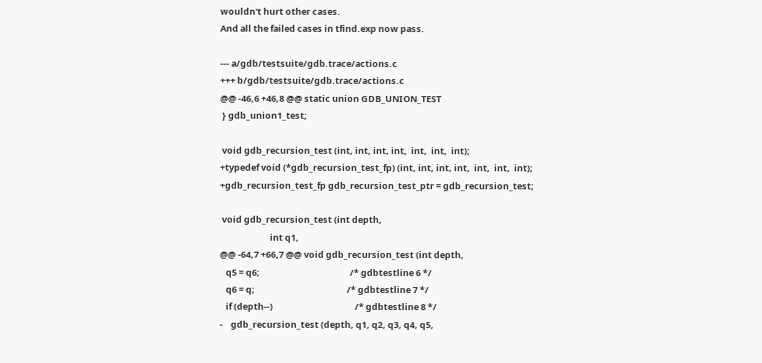wouldn't hurt other cases.
And all the failed cases in tfind.exp now pass.

--- a/gdb/testsuite/gdb.trace/actions.c
+++ b/gdb/testsuite/gdb.trace/actions.c
@@ -46,6 +46,8 @@ static union GDB_UNION_TEST
 } gdb_union1_test;

 void gdb_recursion_test (int, int, int, int,  int,  int,  int);
+typedef void (*gdb_recursion_test_fp) (int, int, int, int,  int,  int,  int);
+gdb_recursion_test_fp gdb_recursion_test_ptr = gdb_recursion_test;

 void gdb_recursion_test (int depth,
                         int q1,
@@ -64,7 +66,7 @@ void gdb_recursion_test (int depth,
   q5 = q6;                                             /* gdbtestline 6 */
   q6 = q;                                              /* gdbtestline 7 */
   if (depth--)                                         /* gdbtestline 8 */
-    gdb_recursion_test (depth, q1, q2, q3, q4, q5,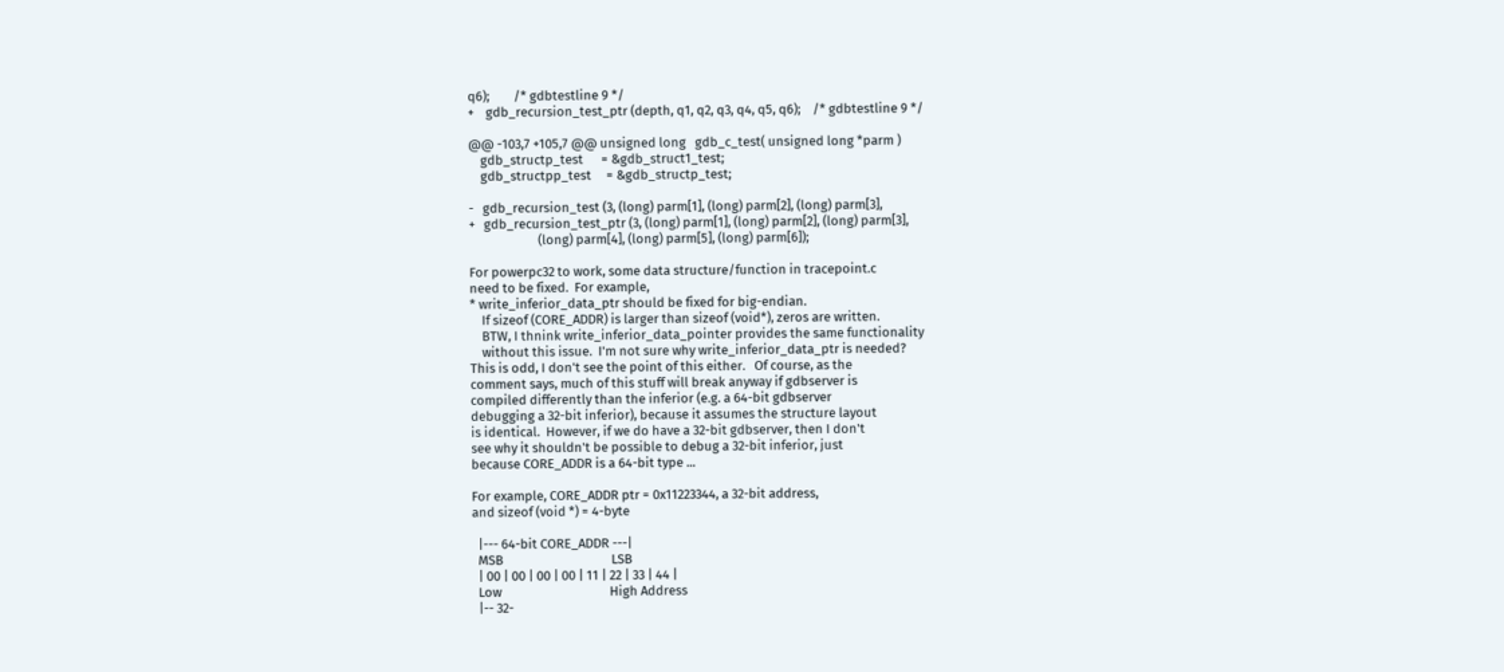q6);        /* gdbtestline 9 */
+    gdb_recursion_test_ptr (depth, q1, q2, q3, q4, q5, q6);    /* gdbtestline 9 */

@@ -103,7 +105,7 @@ unsigned long   gdb_c_test( unsigned long *parm )
    gdb_structp_test      = &gdb_struct1_test;
    gdb_structpp_test     = &gdb_structp_test;

-   gdb_recursion_test (3, (long) parm[1], (long) parm[2], (long) parm[3],
+   gdb_recursion_test_ptr (3, (long) parm[1], (long) parm[2], (long) parm[3],
                       (long) parm[4], (long) parm[5], (long) parm[6]);

For powerpc32 to work, some data structure/function in tracepoint.c
need to be fixed.  For example,
* write_inferior_data_ptr should be fixed for big-endian.
    If sizeof (CORE_ADDR) is larger than sizeof (void*), zeros are written.
    BTW, I thnink write_inferior_data_pointer provides the same functionality
    without this issue.  I'm not sure why write_inferior_data_ptr is needed?
This is odd, I don't see the point of this either.   Of course, as the
comment says, much of this stuff will break anyway if gdbserver is
compiled differently than the inferior (e.g. a 64-bit gdbserver
debugging a 32-bit inferior), because it assumes the structure layout
is identical.  However, if we do have a 32-bit gdbserver, then I don't
see why it shouldn't be possible to debug a 32-bit inferior, just
because CORE_ADDR is a 64-bit type ...

For example, CORE_ADDR ptr = 0x11223344, a 32-bit address,
and sizeof (void *) = 4-byte

  |--- 64-bit CORE_ADDR ---|
  MSB                                    LSB
  | 00 | 00 | 00 | 00 | 11 | 22 | 33 | 44 |
  Low                                    High Address
  |-- 32-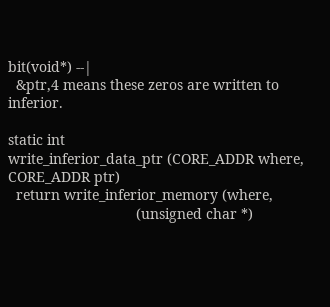bit(void*) --|
  &ptr,4 means these zeros are written to inferior.

static int
write_inferior_data_ptr (CORE_ADDR where, CORE_ADDR ptr)
  return write_inferior_memory (where,
                                (unsigned char *)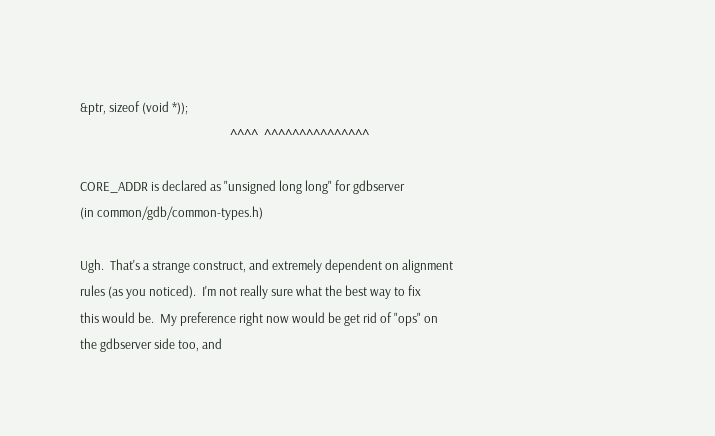&ptr, sizeof (void *));
                                                  ^^^^  ^^^^^^^^^^^^^^^

CORE_ADDR is declared as "unsigned long long" for gdbserver
(in common/gdb/common-types.h)

Ugh.  That's a strange construct, and extremely dependent on alignment
rules (as you noticed).  I'm not really sure what the best way to fix
this would be.  My preference right now would be get rid of "ops" on
the gdbserver side too, and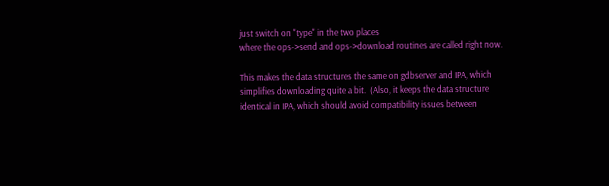just switch on "type" in the two places
where the ops->send and ops->download routines are called right now.

This makes the data structures the same on gdbserver and IPA, which
simplifies downloading quite a bit.  (Also, it keeps the data structure
identical in IPA, which should avoid compatibility issues between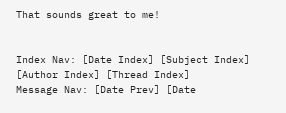That sounds great to me!


Index Nav: [Date Index] [Subject Index] [Author Index] [Thread Index]
Message Nav: [Date Prev] [Date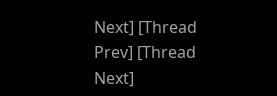Next] [Thread Prev] [Thread Next]